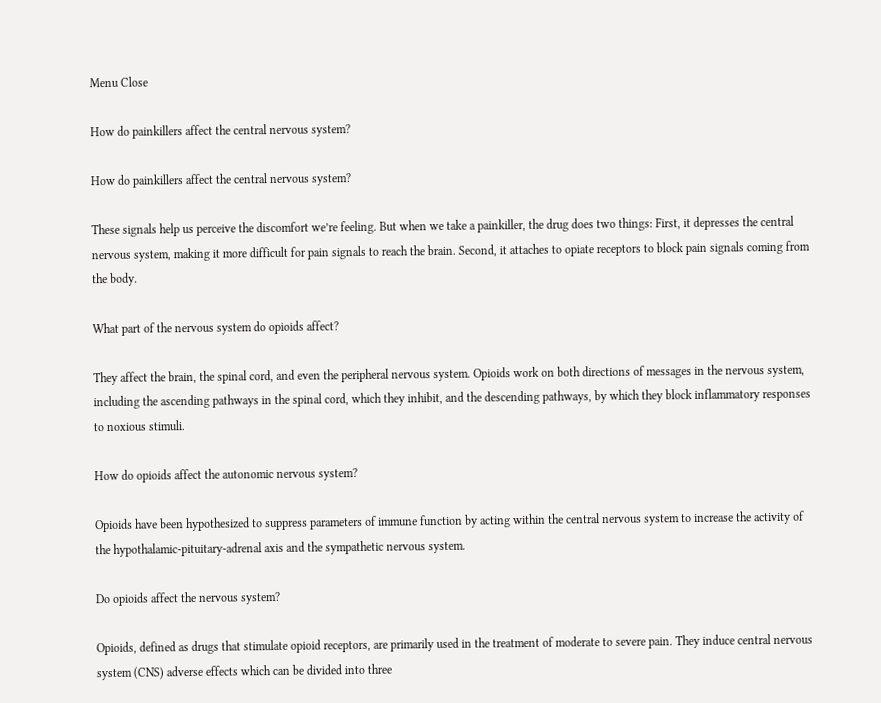Menu Close

How do painkillers affect the central nervous system?

How do painkillers affect the central nervous system?

These signals help us perceive the discomfort we’re feeling. But when we take a painkiller, the drug does two things: First, it depresses the central nervous system, making it more difficult for pain signals to reach the brain. Second, it attaches to opiate receptors to block pain signals coming from the body.

What part of the nervous system do opioids affect?

They affect the brain, the spinal cord, and even the peripheral nervous system. Opioids work on both directions of messages in the nervous system, including the ascending pathways in the spinal cord, which they inhibit, and the descending pathways, by which they block inflammatory responses to noxious stimuli.

How do opioids affect the autonomic nervous system?

Opioids have been hypothesized to suppress parameters of immune function by acting within the central nervous system to increase the activity of the hypothalamic-pituitary-adrenal axis and the sympathetic nervous system.

Do opioids affect the nervous system?

Opioids, defined as drugs that stimulate opioid receptors, are primarily used in the treatment of moderate to severe pain. They induce central nervous system (CNS) adverse effects which can be divided into three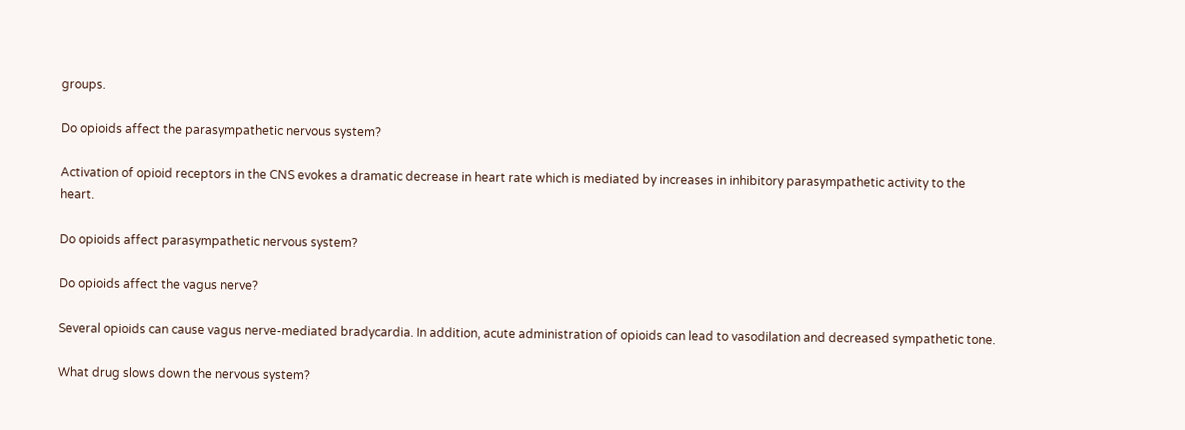groups.

Do opioids affect the parasympathetic nervous system?

Activation of opioid receptors in the CNS evokes a dramatic decrease in heart rate which is mediated by increases in inhibitory parasympathetic activity to the heart.

Do opioids affect parasympathetic nervous system?

Do opioids affect the vagus nerve?

Several opioids can cause vagus nerve-mediated bradycardia. In addition, acute administration of opioids can lead to vasodilation and decreased sympathetic tone.

What drug slows down the nervous system?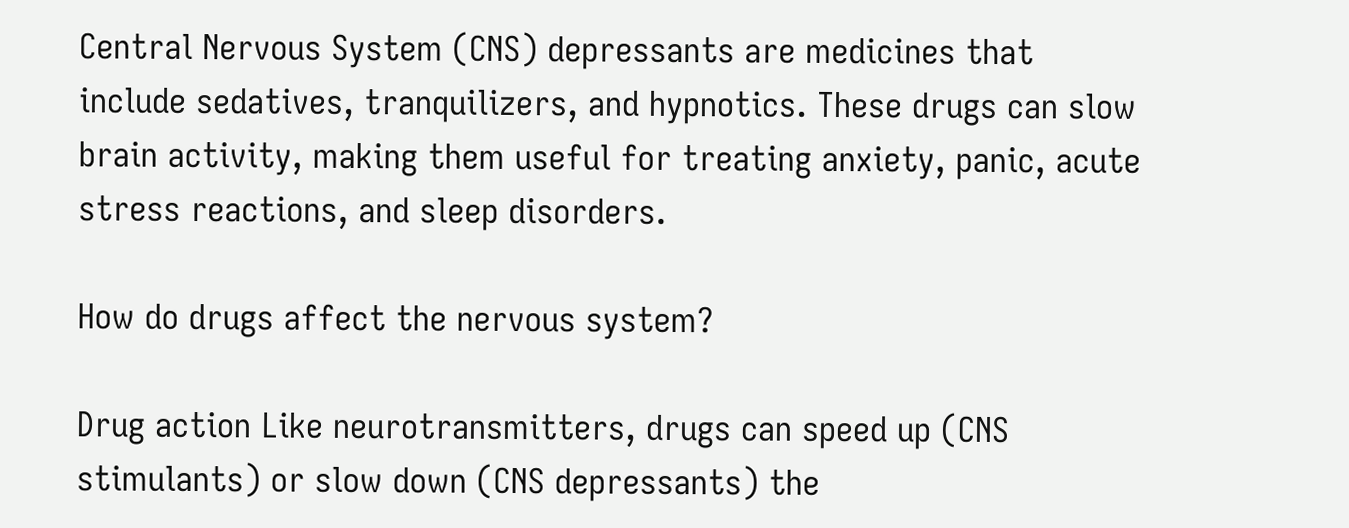Central Nervous System (CNS) depressants are medicines that include sedatives, tranquilizers, and hypnotics. These drugs can slow brain activity, making them useful for treating anxiety, panic, acute stress reactions, and sleep disorders.

How do drugs affect the nervous system?

Drug action Like neurotransmitters, drugs can speed up (CNS stimulants) or slow down (CNS depressants) the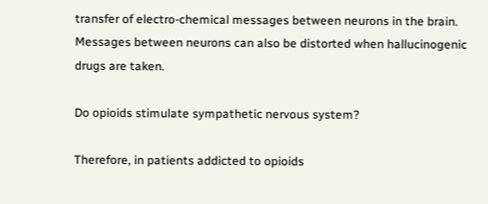transfer of electro-chemical messages between neurons in the brain. Messages between neurons can also be distorted when hallucinogenic drugs are taken.

Do opioids stimulate sympathetic nervous system?

Therefore, in patients addicted to opioids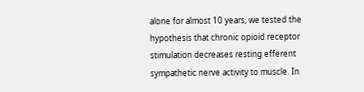alone for almost 10 years, we tested the hypothesis that chronic opioid receptor stimulation decreases resting efferent sympathetic nerve activity to muscle. In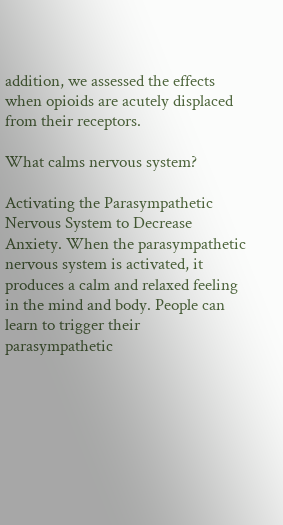addition, we assessed the effects when opioids are acutely displaced from their receptors.

What calms nervous system?

Activating the Parasympathetic Nervous System to Decrease Anxiety. When the parasympathetic nervous system is activated, it produces a calm and relaxed feeling in the mind and body. People can learn to trigger their parasympathetic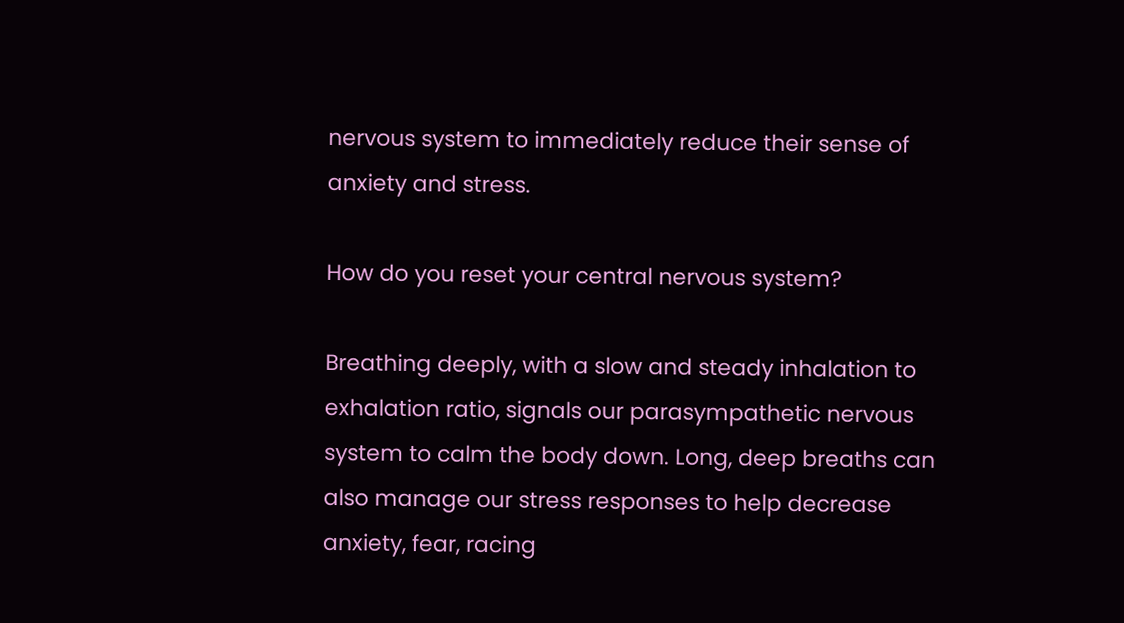nervous system to immediately reduce their sense of anxiety and stress.

How do you reset your central nervous system?

Breathing deeply, with a slow and steady inhalation to exhalation ratio, signals our parasympathetic nervous system to calm the body down. Long, deep breaths can also manage our stress responses to help decrease anxiety, fear, racing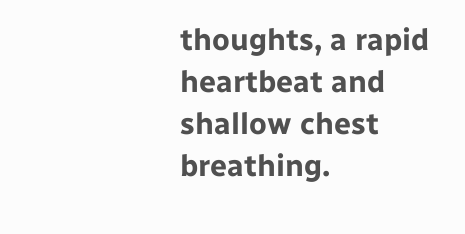thoughts, a rapid heartbeat and shallow chest breathing.